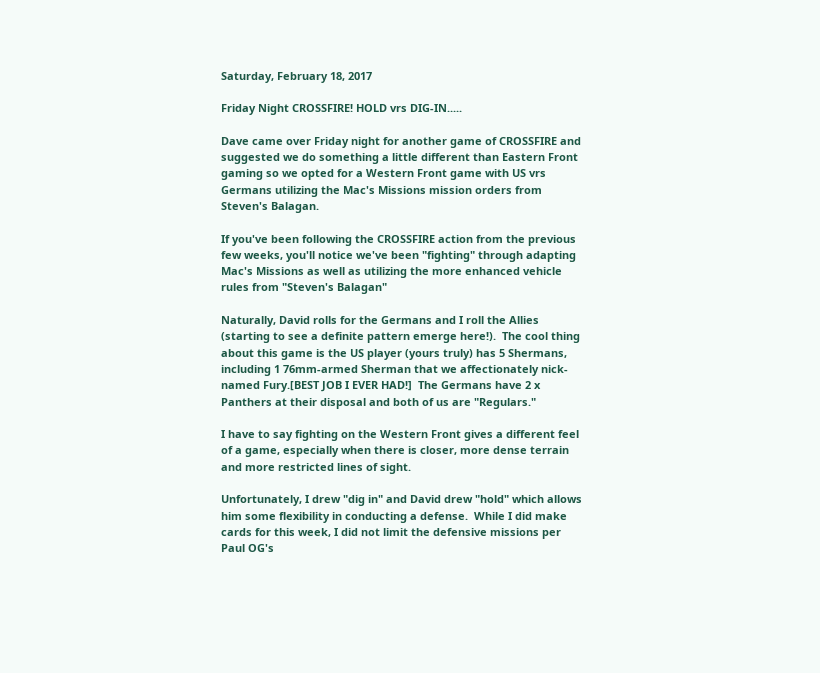Saturday, February 18, 2017

Friday Night CROSSFIRE! HOLD vrs DIG-IN.....

Dave came over Friday night for another game of CROSSFIRE and suggested we do something a little different than Eastern Front gaming so we opted for a Western Front game with US vrs Germans utilizing the Mac's Missions mission orders from Steven's Balagan.

If you've been following the CROSSFIRE action from the previous few weeks, you'll notice we've been "fighting" through adapting Mac's Missions as well as utilizing the more enhanced vehicle rules from "Steven's Balagan"

Naturally, David rolls for the Germans and I roll the Allies (starting to see a definite pattern emerge here!).  The cool thing about this game is the US player (yours truly) has 5 Shermans, including 1 76mm-armed Sherman that we affectionately nick-named Fury.[BEST JOB I EVER HAD!]  The Germans have 2 x Panthers at their disposal and both of us are "Regulars."

I have to say fighting on the Western Front gives a different feel of a game, especially when there is closer, more dense terrain and more restricted lines of sight.

Unfortunately, I drew "dig in" and David drew "hold" which allows him some flexibility in conducting a defense.  While I did make cards for this week, I did not limit the defensive missions per Paul OG's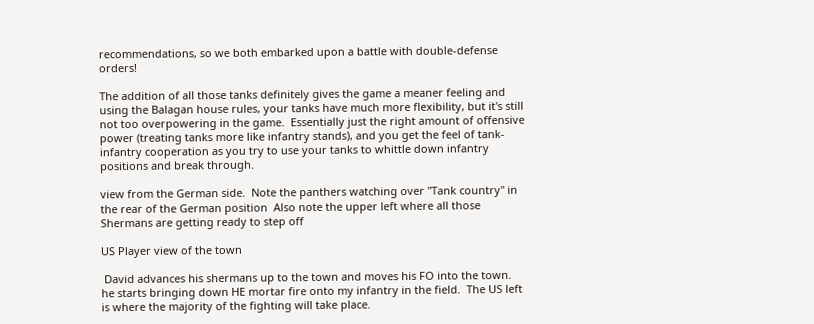recommendations, so we both embarked upon a battle with double-defense orders!

The addition of all those tanks definitely gives the game a meaner feeling and using the Balagan house rules, your tanks have much more flexibility, but it's still not too overpowering in the game.  Essentially just the right amount of offensive power (treating tanks more like infantry stands), and you get the feel of tank-infantry cooperation as you try to use your tanks to whittle down infantry positions and break through.

view from the German side.  Note the panthers watching over "Tank country" in the rear of the German position  Also note the upper left where all those Shermans are getting ready to step off

US Player view of the town

 David advances his shermans up to the town and moves his FO into the town.  he starts bringing down HE mortar fire onto my infantry in the field.  The US left is where the majority of the fighting will take place.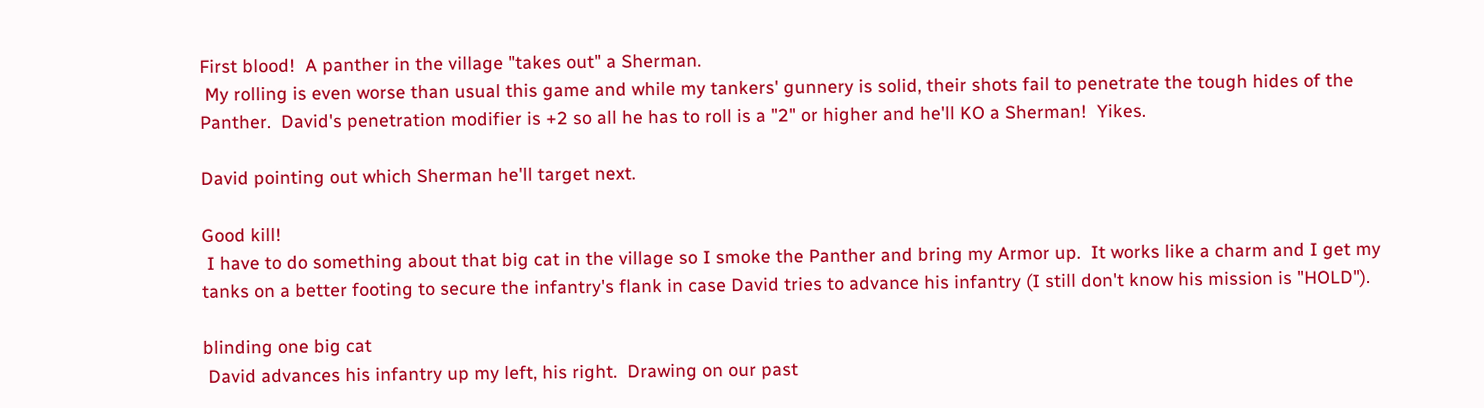First blood!  A panther in the village "takes out" a Sherman.
 My rolling is even worse than usual this game and while my tankers' gunnery is solid, their shots fail to penetrate the tough hides of the Panther.  David's penetration modifier is +2 so all he has to roll is a "2" or higher and he'll KO a Sherman!  Yikes.

David pointing out which Sherman he'll target next.

Good kill!
 I have to do something about that big cat in the village so I smoke the Panther and bring my Armor up.  It works like a charm and I get my tanks on a better footing to secure the infantry's flank in case David tries to advance his infantry (I still don't know his mission is "HOLD").

blinding one big cat
 David advances his infantry up my left, his right.  Drawing on our past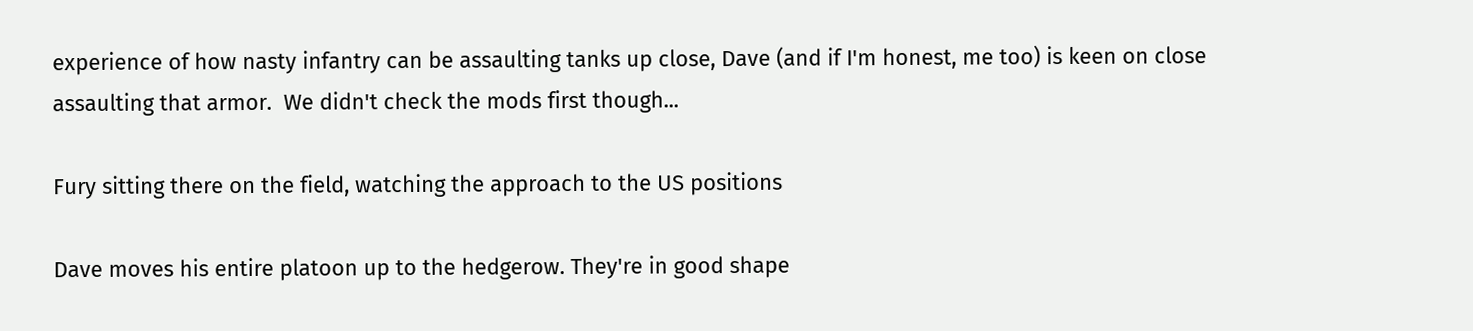experience of how nasty infantry can be assaulting tanks up close, Dave (and if I'm honest, me too) is keen on close assaulting that armor.  We didn't check the mods first though...

Fury sitting there on the field, watching the approach to the US positions

Dave moves his entire platoon up to the hedgerow. They're in good shape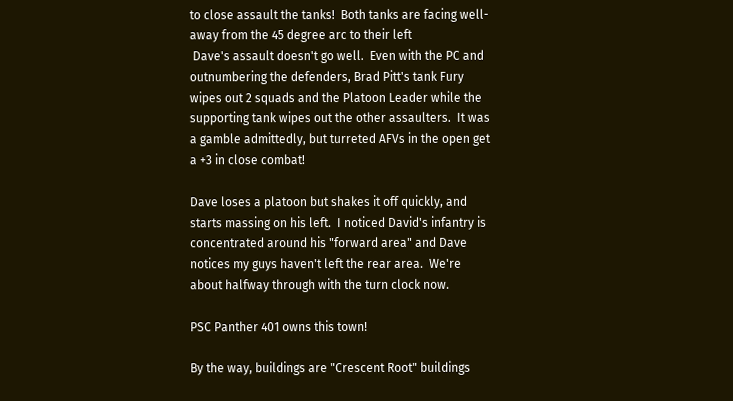to close assault the tanks!  Both tanks are facing well-away from the 45 degree arc to their left
 Dave's assault doesn't go well.  Even with the PC and outnumbering the defenders, Brad Pitt's tank Fury wipes out 2 squads and the Platoon Leader while the supporting tank wipes out the other assaulters.  It was a gamble admittedly, but turreted AFVs in the open get a +3 in close combat!

Dave loses a platoon but shakes it off quickly, and starts massing on his left.  I noticed David's infantry is concentrated around his "forward area" and Dave notices my guys haven't left the rear area.  We're about halfway through with the turn clock now.

PSC Panther 401 owns this town!

By the way, buildings are "Crescent Root" buildings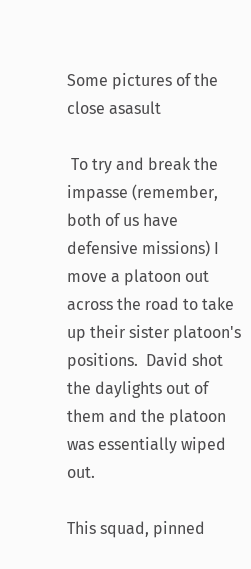Some pictures of the close asasult

 To try and break the impasse (remember, both of us have defensive missions) I move a platoon out across the road to take up their sister platoon's positions.  David shot the daylights out of them and the platoon was essentially wiped out.

This squad, pinned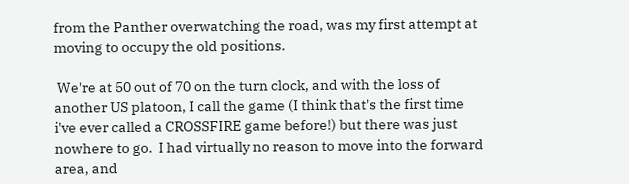from the Panther overwatching the road, was my first attempt at moving to occupy the old positions.

 We're at 50 out of 70 on the turn clock, and with the loss of another US platoon, I call the game (I think that's the first time i've ever called a CROSSFIRE game before!) but there was just nowhere to go.  I had virtually no reason to move into the forward area, and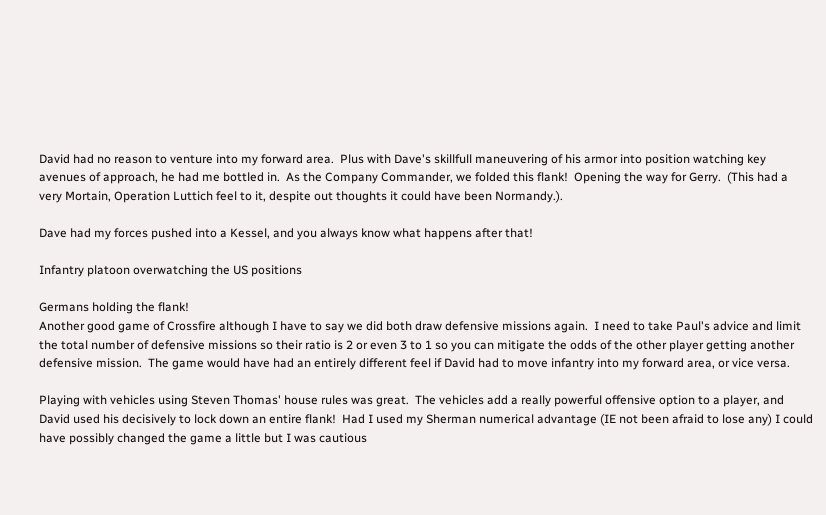David had no reason to venture into my forward area.  Plus with Dave's skillfull maneuvering of his armor into position watching key avenues of approach, he had me bottled in.  As the Company Commander, we folded this flank!  Opening the way for Gerry.  (This had a very Mortain, Operation Luttich feel to it, despite out thoughts it could have been Normandy.).

Dave had my forces pushed into a Kessel, and you always know what happens after that!

Infantry platoon overwatching the US positions

Germans holding the flank!
Another good game of Crossfire although I have to say we did both draw defensive missions again.  I need to take Paul's advice and limit the total number of defensive missions so their ratio is 2 or even 3 to 1 so you can mitigate the odds of the other player getting another defensive mission.  The game would have had an entirely different feel if David had to move infantry into my forward area, or vice versa.

Playing with vehicles using Steven Thomas' house rules was great.  The vehicles add a really powerful offensive option to a player, and David used his decisively to lock down an entire flank!  Had I used my Sherman numerical advantage (IE not been afraid to lose any) I could have possibly changed the game a little but I was cautious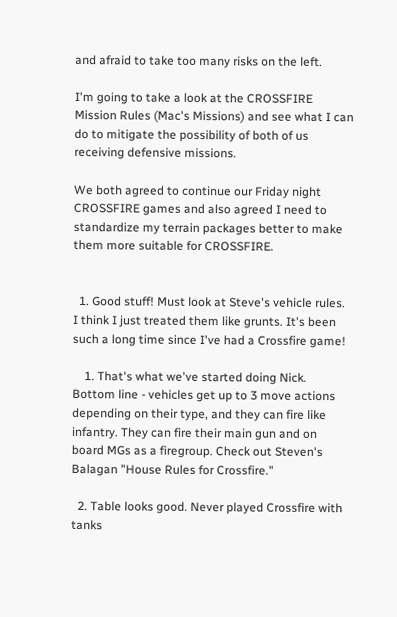and afraid to take too many risks on the left.

I'm going to take a look at the CROSSFIRE Mission Rules (Mac's Missions) and see what I can do to mitigate the possibility of both of us receiving defensive missions.

We both agreed to continue our Friday night CROSSFIRE games and also agreed I need to standardize my terrain packages better to make them more suitable for CROSSFIRE.


  1. Good stuff! Must look at Steve's vehicle rules. I think I just treated them like grunts. It's been such a long time since I've had a Crossfire game!

    1. That's what we've started doing Nick. Bottom line - vehicles get up to 3 move actions depending on their type, and they can fire like infantry. They can fire their main gun and on board MGs as a firegroup. Check out Steven's Balagan "House Rules for Crossfire."

  2. Table looks good. Never played Crossfire with tanks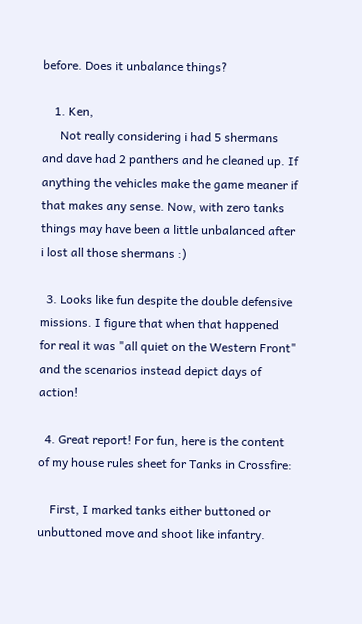before. Does it unbalance things?

    1. Ken,
      Not really considering i had 5 shermans and dave had 2 panthers and he cleaned up. If anything the vehicles make the game meaner if that makes any sense. Now, with zero tanks things may have been a little unbalanced after i lost all those shermans :)

  3. Looks like fun despite the double defensive missions. I figure that when that happened for real it was "all quiet on the Western Front" and the scenarios instead depict days of action!

  4. Great report! For fun, here is the content of my house rules sheet for Tanks in Crossfire:

    First, I marked tanks either buttoned or unbuttoned move and shoot like infantry.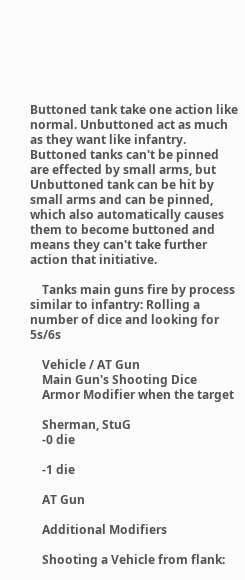Buttoned tank take one action like normal. Unbuttoned act as much as they want like infantry. Buttoned tanks can't be pinned are effected by small arms, but Unbuttoned tank can be hit by small arms and can be pinned, which also automatically causes them to become buttoned and means they can't take further action that initiative.

    Tanks main guns fire by process similar to infantry: Rolling a number of dice and looking for 5s/6s

    Vehicle / AT Gun
    Main Gun's Shooting Dice
    Armor Modifier when the target

    Sherman, StuG
    -0 die

    -1 die

    AT Gun

    Additional Modifiers

    Shooting a Vehicle from flank: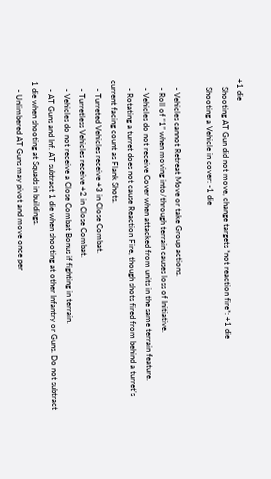+1 die
    Shooting AT Gun did not move, change targets *not reaction fire*: +1 die
    Shooting a Vehicle in cover: -1 die

    - Vehicles cannot Retreat Move or take Group actions.
    - Roll of “1” when moving into/through terrain causes loss of Initiative.
    - Vehicles do not receive Cover when attacked from units in the same terrain feature.
    - Rotating a turret does not cause Reaction Fire, though shots fired from behind a turret’s current facing count as Flank Shots.
    - Turreted Vehicles receive +3 in Close Combat.
    - Turretless Vehicles receive +2 in Close Combat.
    - Vehicles do not receive a Close Combat Bonus if fighting in terrain.
    - AT Guns and Inf. AT subtract 1 die when shooting at other Infantry or Guns. Do not subtract 1 die when shooting at Squads in buildings.
    - Unlimbered AT Guns may pivot and move once per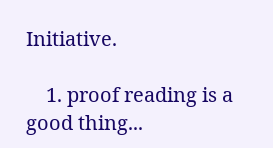Initiative.

    1. proof reading is a good thing...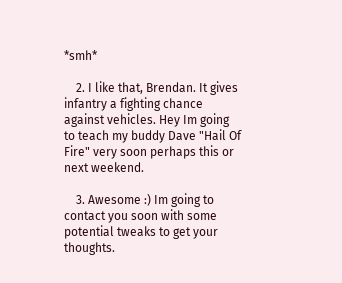*smh*

    2. I like that, Brendan. It gives infantry a fighting chance against vehicles. Hey Im going to teach my buddy Dave "Hail Of Fire" very soon perhaps this or next weekend.

    3. Awesome :) Im going to contact you soon with some potential tweaks to get your thoughts.